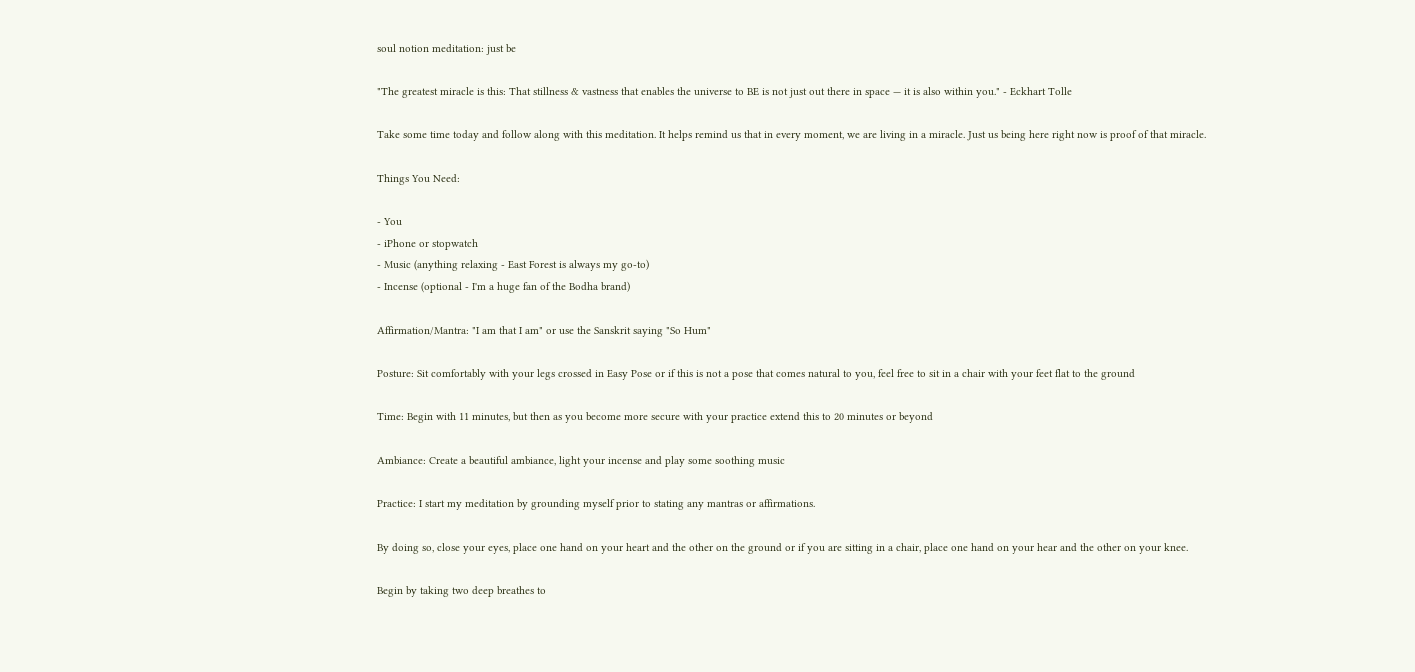soul notion meditation: just be

"The greatest miracle is this: That stillness & vastness that enables the universe to BE is not just out there in space — it is also within you." - Eckhart Tolle

Take some time today and follow along with this meditation. It helps remind us that in every moment, we are living in a miracle. Just us being here right now is proof of that miracle.

Things You Need:

- You
- iPhone or stopwatch
- Music (anything relaxing - East Forest is always my go-to)
- Incense (optional - I'm a huge fan of the Bodha brand)

Affirmation/Mantra: "I am that I am" or use the Sanskrit saying "So Hum"

Posture: Sit comfortably with your legs crossed in Easy Pose or if this is not a pose that comes natural to you, feel free to sit in a chair with your feet flat to the ground

Time: Begin with 11 minutes, but then as you become more secure with your practice extend this to 20 minutes or beyond

Ambiance: Create a beautiful ambiance, light your incense and play some soothing music

Practice: I start my meditation by grounding myself prior to stating any mantras or affirmations.

By doing so, close your eyes, place one hand on your heart and the other on the ground or if you are sitting in a chair, place one hand on your hear and the other on your knee.

Begin by taking two deep breathes to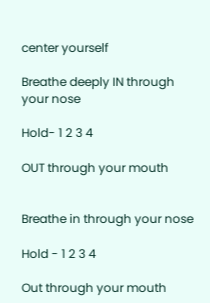center yourself

Breathe deeply IN through your nose

Hold- 1 2 3 4

OUT through your mouth


Breathe in through your nose

Hold - 1 2 3 4

Out through your mouth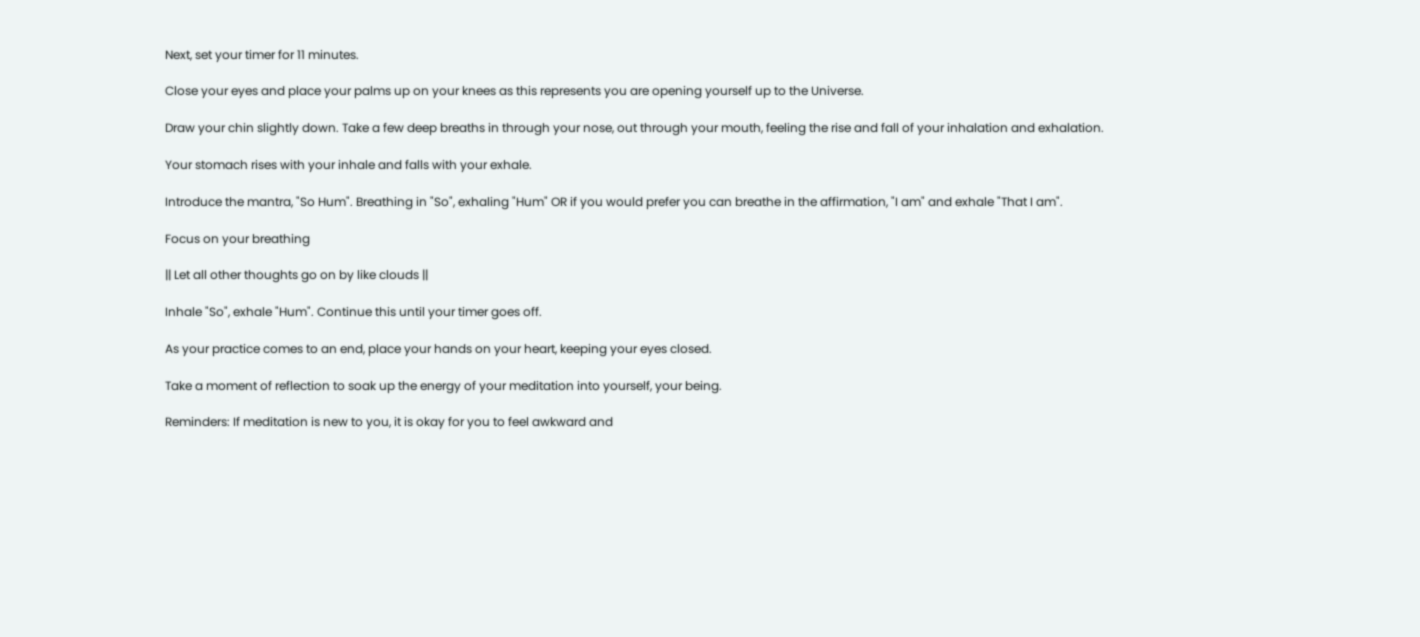Next, set your timer for 11 minutes.

Close your eyes and place your palms up on your knees as this represents you are opening yourself up to the Universe.

Draw your chin slightly down. Take a few deep breaths in through your nose, out through your mouth, feeling the rise and fall of your inhalation and exhalation.

Your stomach rises with your inhale and falls with your exhale.

Introduce the mantra, "So Hum". Breathing in "So", exhaling "Hum" OR if you would prefer you can breathe in the affirmation, "I am" and exhale "That I am".

Focus on your breathing

|| Let all other thoughts go on by like clouds ||

Inhale "So", exhale "Hum". Continue this until your timer goes off.

As your practice comes to an end, place your hands on your heart, keeping your eyes closed.

Take a moment of reflection to soak up the energy of your meditation into yourself, your being.

Reminders: If meditation is new to you, it is okay for you to feel awkward and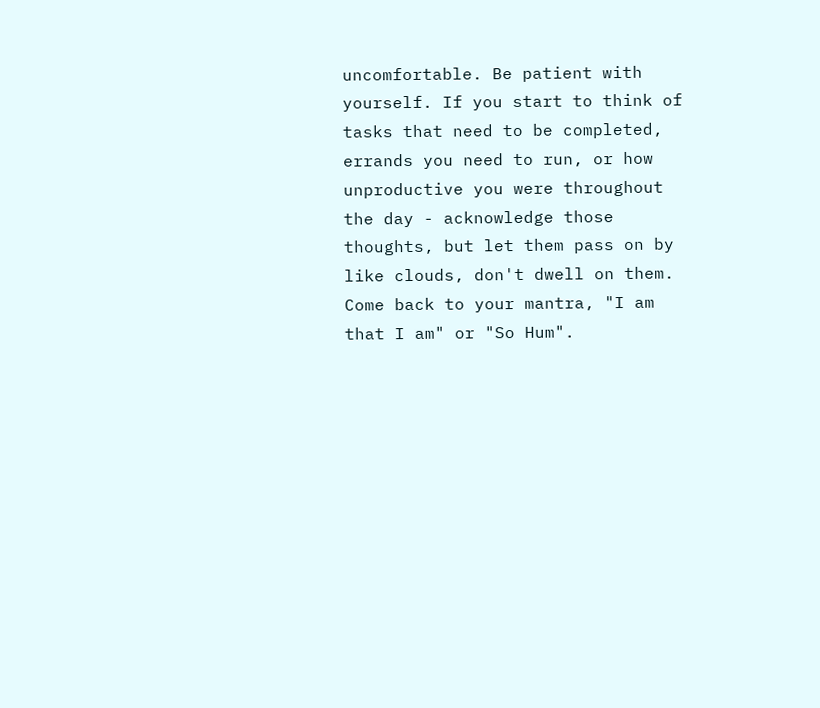uncomfortable. Be patient with yourself. If you start to think of tasks that need to be completed, errands you need to run, or how unproductive you were throughout the day - acknowledge those thoughts, but let them pass on by like clouds, don't dwell on them. Come back to your mantra, "I am that I am" or "So Hum".